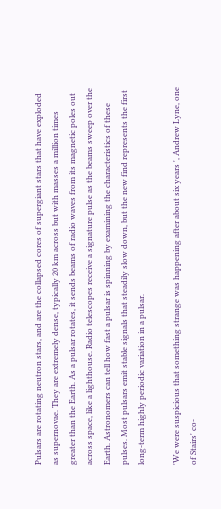Pulsars are rotating neutron stars, and are the collapsed cores of supergiant stars that have exploded as supernovae. They are extremely dense, typically 20 km across but with masses a million times greater than the Earth. As a pulsar rotates, it sends beams of radio waves from its magnetic poles out across space, like a lighthouse. Radio telescopes receive a signature pulse as the beams sweep over the Earth. Astronomers can tell how fast a pulsar is spinning by examining the characteristics of these pulses. Most pulsars emit stable signals that steadily slow down, but the new find represents the first long-term highly periodic variation in a pulsar.

'We were suspicious that something strange was happening after about six years ', Andrew Lyne, one of Stairs' co-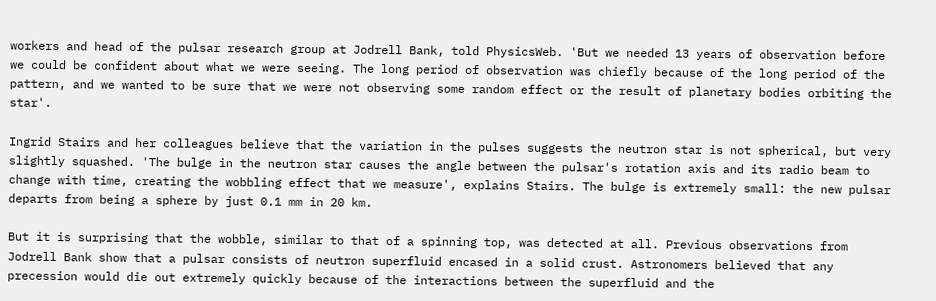workers and head of the pulsar research group at Jodrell Bank, told PhysicsWeb. 'But we needed 13 years of observation before we could be confident about what we were seeing. The long period of observation was chiefly because of the long period of the pattern, and we wanted to be sure that we were not observing some random effect or the result of planetary bodies orbiting the star'.

Ingrid Stairs and her colleagues believe that the variation in the pulses suggests the neutron star is not spherical, but very slightly squashed. 'The bulge in the neutron star causes the angle between the pulsar's rotation axis and its radio beam to change with time, creating the wobbling effect that we measure', explains Stairs. The bulge is extremely small: the new pulsar departs from being a sphere by just 0.1 mm in 20 km.

But it is surprising that the wobble, similar to that of a spinning top, was detected at all. Previous observations from Jodrell Bank show that a pulsar consists of neutron superfluid encased in a solid crust. Astronomers believed that any precession would die out extremely quickly because of the interactions between the superfluid and the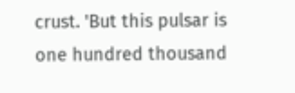crust. 'But this pulsar is one hundred thousand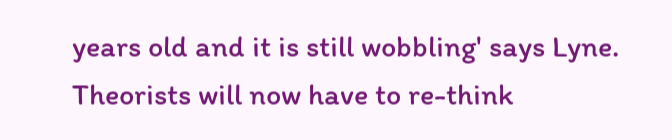years old and it is still wobbling' says Lyne. Theorists will now have to re-think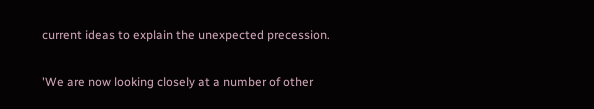current ideas to explain the unexpected precession.

'We are now looking closely at a number of other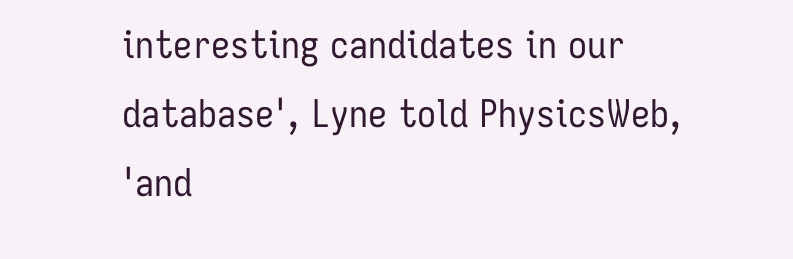interesting candidates in our database', Lyne told PhysicsWeb, 'and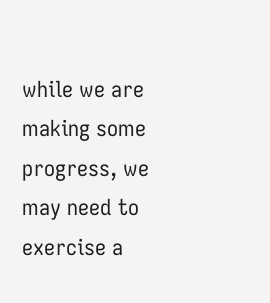while we are making some progress, we may need to exercise a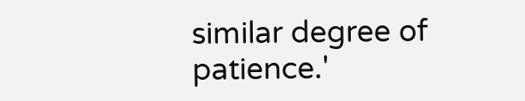similar degree of patience.'